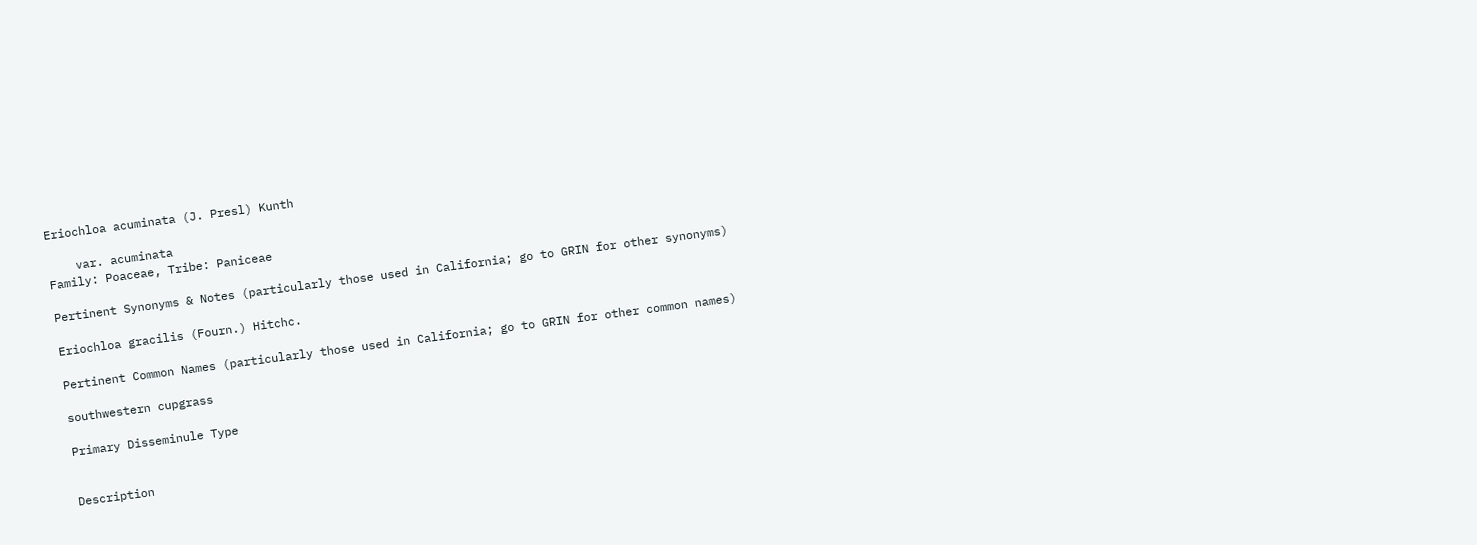Eriochloa acuminata (J. Presl) Kunth

    var. acuminata
Family: Poaceae, Tribe: Paniceae

Pertinent Synonyms & Notes (particularly those used in California; go to GRIN for other synonyms)

Eriochloa gracilis (Fourn.) Hitchc.

Pertinent Common Names (particularly those used in California; go to GRIN for other common names)

southwestern cupgrass

Primary Disseminule Type


Description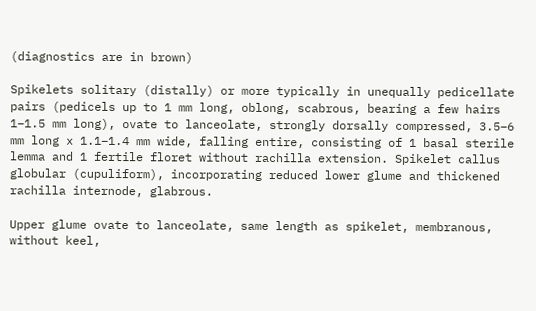(diagnostics are in brown)

Spikelets solitary (distally) or more typically in unequally pedicellate pairs (pedicels up to 1 mm long, oblong, scabrous, bearing a few hairs 1–1.5 mm long), ovate to lanceolate, strongly dorsally compressed, 3.5–6 mm long x 1.1–1.4 mm wide, falling entire, consisting of 1 basal sterile lemma and 1 fertile floret without rachilla extension. Spikelet callus globular (cupuliform), incorporating reduced lower glume and thickened rachilla internode, glabrous.

Upper glume ovate to lanceolate, same length as spikelet, membranous, without keel,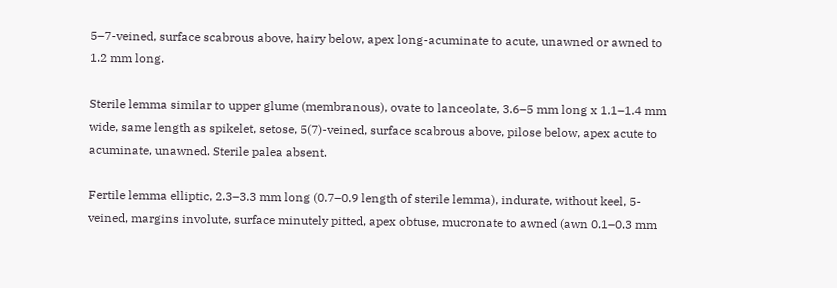5–7-veined, surface scabrous above, hairy below, apex long-acuminate to acute, unawned or awned to 1.2 mm long.

Sterile lemma similar to upper glume (membranous), ovate to lanceolate, 3.6–5 mm long x 1.1–1.4 mm wide, same length as spikelet, setose, 5(7)-veined, surface scabrous above, pilose below, apex acute to acuminate, unawned. Sterile palea absent.

Fertile lemma elliptic, 2.3–3.3 mm long (0.7–0.9 length of sterile lemma), indurate, without keel, 5-veined, margins involute, surface minutely pitted, apex obtuse, mucronate to awned (awn 0.1–0.3 mm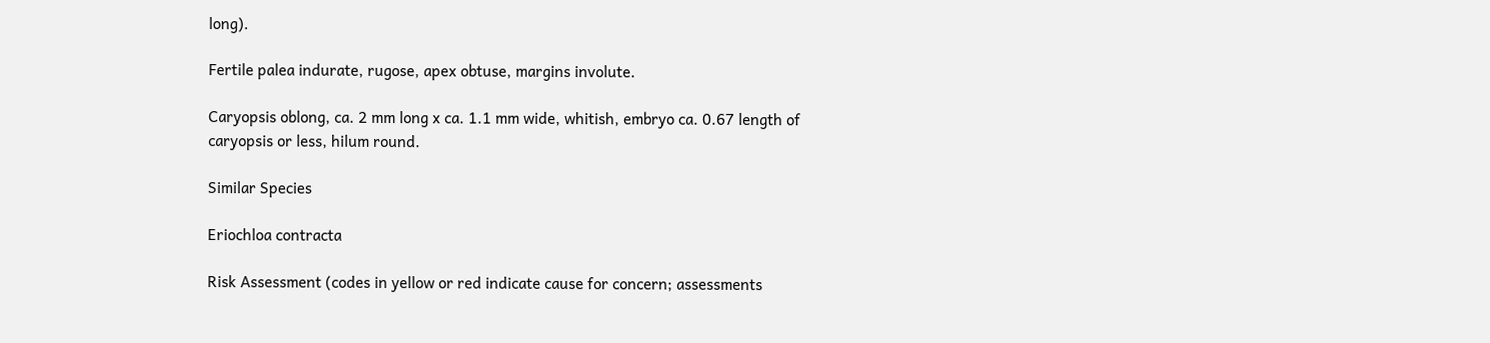long).

Fertile palea indurate, rugose, apex obtuse, margins involute.

Caryopsis oblong, ca. 2 mm long x ca. 1.1 mm wide, whitish, embryo ca. 0.67 length of caryopsis or less, hilum round.

Similar Species

Eriochloa contracta

Risk Assessment (codes in yellow or red indicate cause for concern; assessments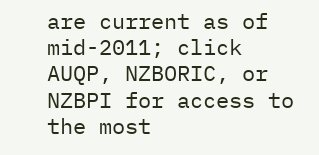are current as of mid-2011; click AUQP, NZBORIC, or NZBPI for access to the most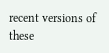recent versions of these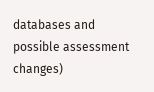databases and possible assessment changes)